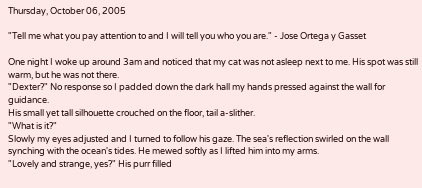Thursday, October 06, 2005

"Tell me what you pay attention to and I will tell you who you are." - Jose Ortega y Gasset

One night I woke up around 3am and noticed that my cat was not asleep next to me. His spot was still warm, but he was not there.
"Dexter?" No response so I padded down the dark hall my hands pressed against the wall for guidance.
His small yet tall silhouette crouched on the floor, tail a-slither.
"What is it?"
Slowly my eyes adjusted and I turned to follow his gaze. The sea's reflection swirled on the wall synching with the ocean's tides. He mewed softly as I lifted him into my arms.
"Lovely and strange, yes?" His purr filled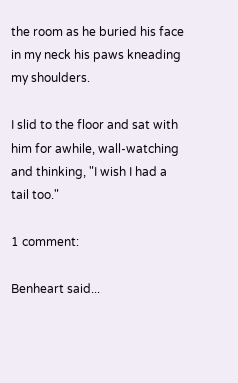the room as he buried his face in my neck his paws kneading my shoulders.

I slid to the floor and sat with him for awhile, wall-watching and thinking, "I wish I had a tail too."

1 comment:

Benheart said...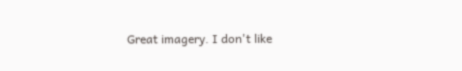Great imagery. I don't like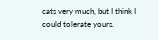cats very much, but I think I could tolerate yours.